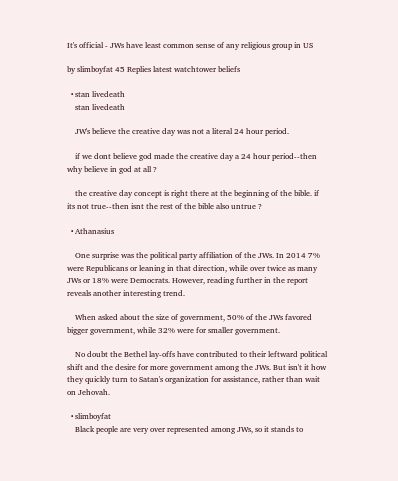It's official - JWs have least common sense of any religious group in US

by slimboyfat 45 Replies latest watchtower beliefs

  • stan livedeath
    stan livedeath

    JW's believe the creative day was not a literal 24 hour period.

    if we dont believe god made the creative day a 24 hour period--then why believe in god at all ?

    the creative day concept is right there at the beginning of the bible. if its not true--then isnt the rest of the bible also untrue ?

  • Athanasius

    One surprise was the political party affiliation of the JWs. In 2014 7% were Republicans or leaning in that direction, while over twice as many JWs or 18% were Democrats. However, reading further in the report reveals another interesting trend.

    When asked about the size of government, 50% of the JWs favored bigger government, while 32% were for smaller government.

    No doubt the Bethel lay-offs have contributed to their leftward political shift and the desire for more government among the JWs. But isn't it how they quickly turn to Satan's organization for assistance, rather than wait on Jehovah.

  • slimboyfat
    Black people are very over represented among JWs, so it stands to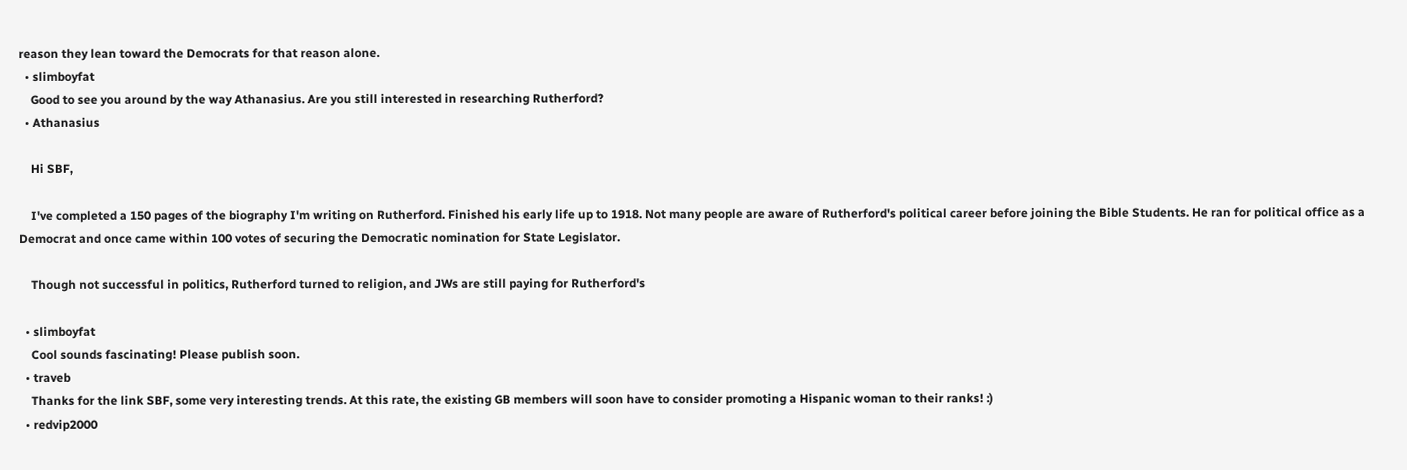reason they lean toward the Democrats for that reason alone.
  • slimboyfat
    Good to see you around by the way Athanasius. Are you still interested in researching Rutherford?
  • Athanasius

    Hi SBF,

    I've completed a 150 pages of the biography I'm writing on Rutherford. Finished his early life up to 1918. Not many people are aware of Rutherford's political career before joining the Bible Students. He ran for political office as a Democrat and once came within 100 votes of securing the Democratic nomination for State Legislator.

    Though not successful in politics, Rutherford turned to religion, and JWs are still paying for Rutherford's

  • slimboyfat
    Cool sounds fascinating! Please publish soon.
  • traveb
    Thanks for the link SBF, some very interesting trends. At this rate, the existing GB members will soon have to consider promoting a Hispanic woman to their ranks! :)
  • redvip2000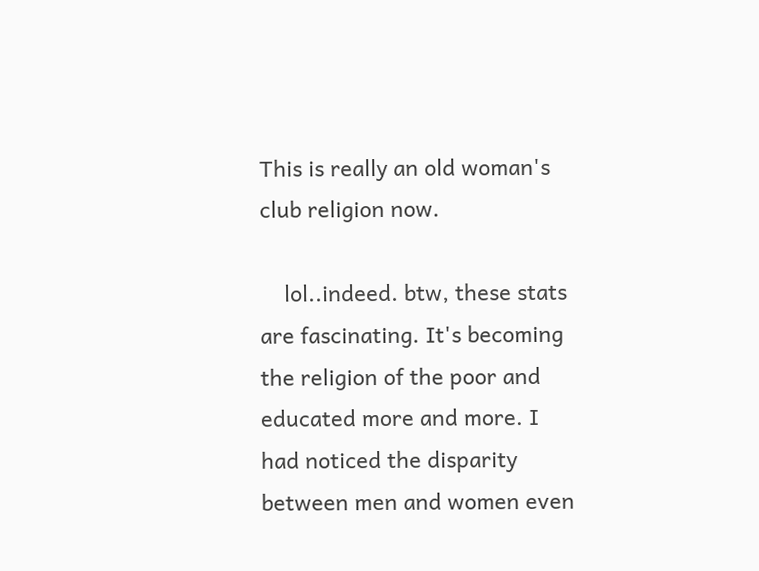This is really an old woman's club religion now.

    lol..indeed. btw, these stats are fascinating. It's becoming the religion of the poor and educated more and more. I had noticed the disparity between men and women even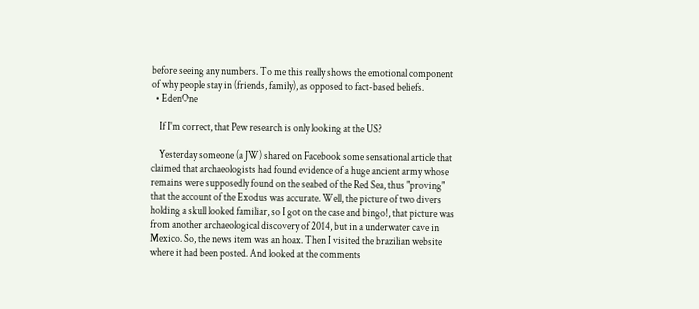before seeing any numbers. To me this really shows the emotional component of why people stay in (friends, family), as opposed to fact-based beliefs.
  • EdenOne

    If I'm correct, that Pew research is only looking at the US?

    Yesterday someone (a JW) shared on Facebook some sensational article that claimed that archaeologists had found evidence of a huge ancient army whose remains were supposedly found on the seabed of the Red Sea, thus "proving" that the account of the Exodus was accurate. Well, the picture of two divers holding a skull looked familiar, so I got on the case and bingo!, that picture was from another archaeological discovery of 2014, but in a underwater cave in Mexico. So, the news item was an hoax. Then I visited the brazilian website where it had been posted. And looked at the comments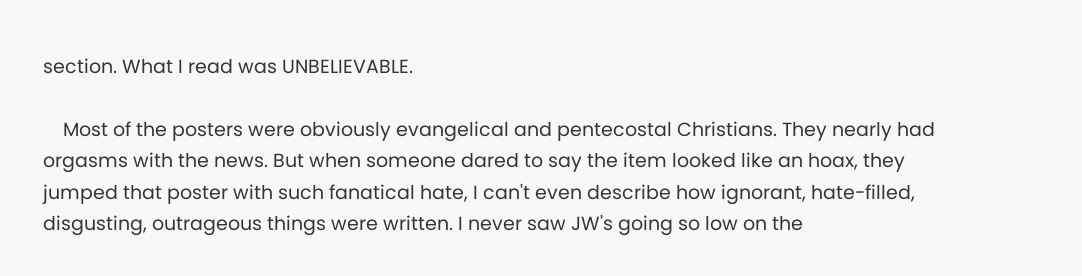section. What I read was UNBELIEVABLE.

    Most of the posters were obviously evangelical and pentecostal Christians. They nearly had orgasms with the news. But when someone dared to say the item looked like an hoax, they jumped that poster with such fanatical hate, I can't even describe how ignorant, hate-filled, disgusting, outrageous things were written. I never saw JW's going so low on the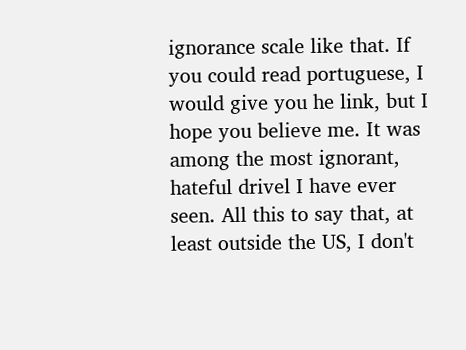ignorance scale like that. If you could read portuguese, I would give you he link, but I hope you believe me. It was among the most ignorant, hateful drivel I have ever seen. All this to say that, at least outside the US, I don't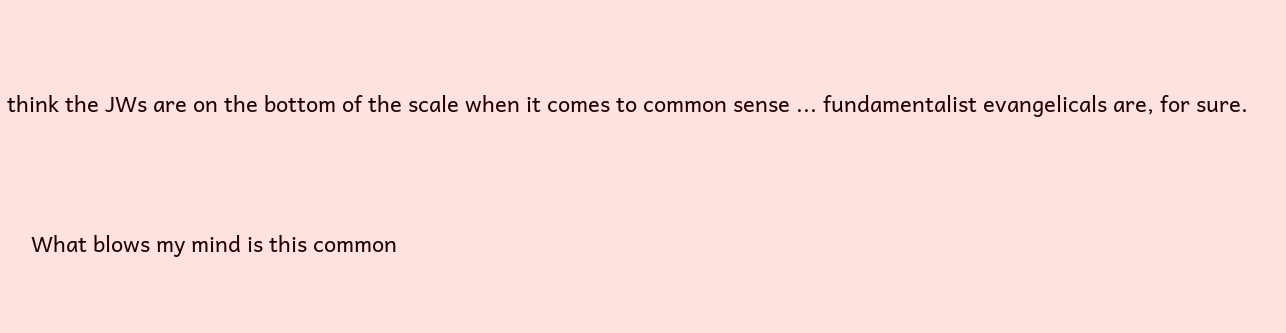think the JWs are on the bottom of the scale when it comes to common sense ... fundamentalist evangelicals are, for sure.



    What blows my mind is this common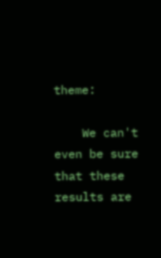theme:

    We can't even be sure that these results are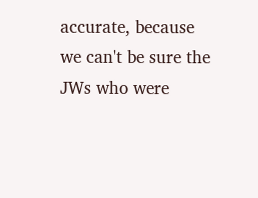accurate, because we can't be sure the JWs who were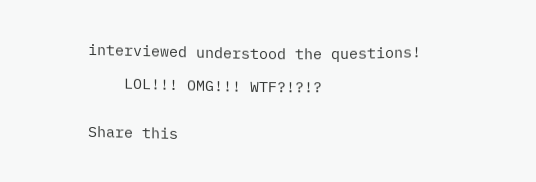interviewed understood the questions!

    LOL!!! OMG!!! WTF?!?!?


Share this